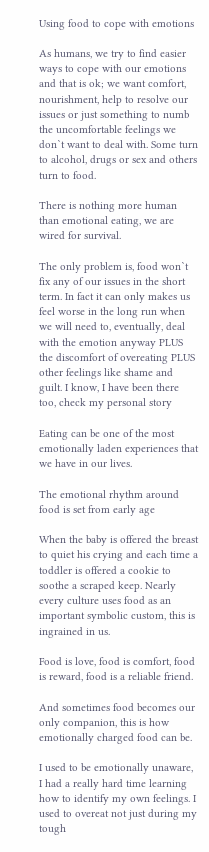Using food to cope with emotions

As humans, we try to find easier ways to cope with our emotions and that is ok; we want comfort, nourishment, help to resolve our issues or just something to numb the uncomfortable feelings we don`t want to deal with. Some turn to alcohol, drugs or sex and others turn to food.

There is nothing more human than emotional eating, we are wired for survival.

The only problem is, food won`t fix any of our issues in the short term. In fact it can only makes us feel worse in the long run when we will need to, eventually, deal with the emotion anyway PLUS the discomfort of overeating PLUS other feelings like shame and guilt. I know, I have been there too, check my personal story

Eating can be one of the most emotionally laden experiences that we have in our lives.

The emotional rhythm around food is set from early age

When the baby is offered the breast to quiet his crying and each time a toddler is offered a cookie to soothe a scraped keep. Nearly every culture uses food as an important symbolic custom, this is ingrained in us.

Food is love, food is comfort, food is reward, food is a reliable friend.

And sometimes food becomes our only companion, this is how emotionally charged food can be.

I used to be emotionally unaware, I had a really hard time learning how to identify my own feelings. I used to overeat not just during my tough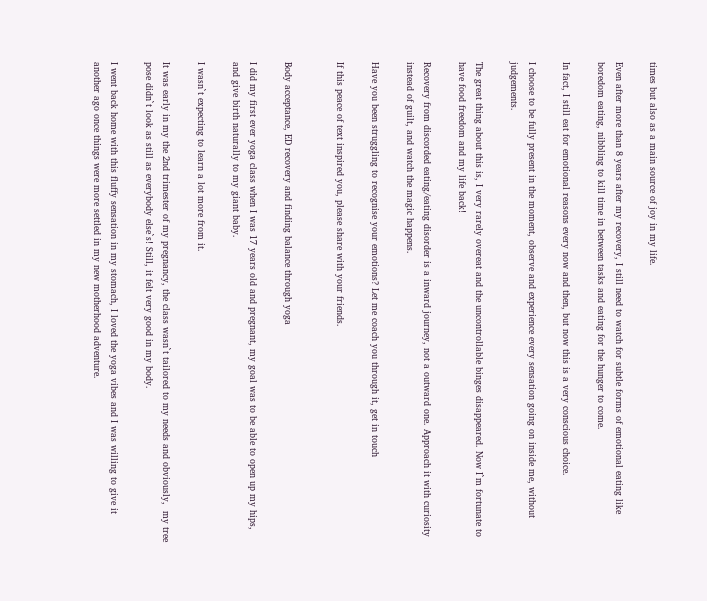times but also as a main source of joy in my life.

Even after more than 8 years after my recovery, I still need to watch for subtle forms of emotional eating like boredom eating, nibbling to kill time in between tasks and eating for the hunger to come.

In fact, I still eat for emotional reasons every now and then, but now this is a very conscious choice.

I choose to be fully present in the moment, observe and experience every sensation going on inside me, without judgements.

The great thing about this is, I very rarely overeat and the uncontrollable binges disappeared. Now I`m fortunate to have food freedom and my life back!

Recovery from discorded eating/eating disorder is a inward journey, not a outward one. Approach it with curiosity instead of guilt, and watch the magic happens.

Have you been struggling to recognise your emotions? Let me coach you through it, get in touch

If this peace of text inspired you, please share with your friends.


Body acceptance, ED recovery and finding balance through yoga

I did my first ever yoga class when I was 17 years old and pregnant, my goal was to be able to open up my hips, and give birth naturally to my giant baby.

I wasn`t expecting to learn a lot more from it.

It was early in my the 2nd trimester of my pregnancy, the class wasn`t tailored to my needs and obviously,  my tree pose didn`t look as still as everybody else`s! Still, it felt very good in my body.

I went back home with this fluffy sensation in my stomach, I loved the yoga vibes and I was willing to give it another ago once things were more settled in my new motherhood adventure.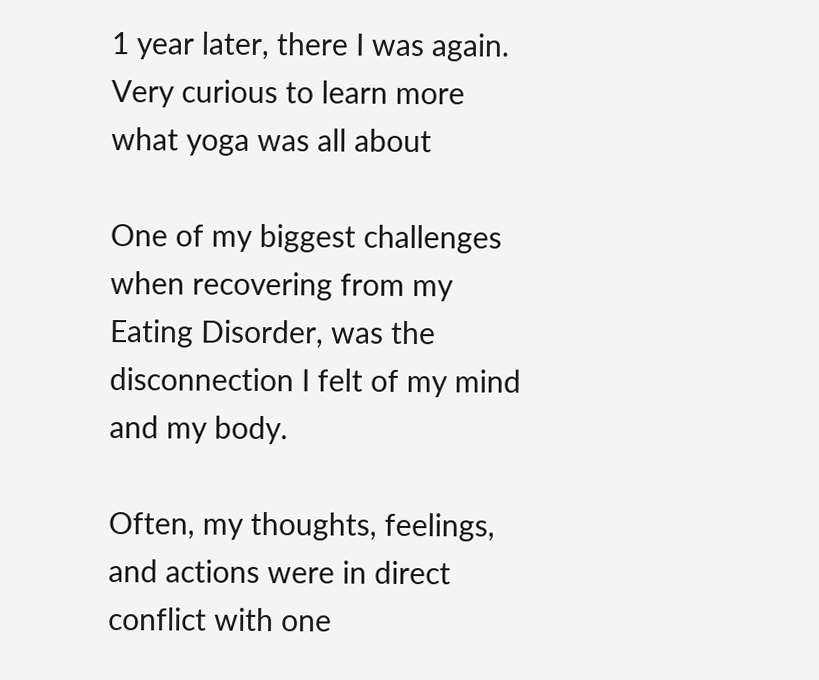1 year later, there I was again. Very curious to learn more what yoga was all about

One of my biggest challenges when recovering from my Eating Disorder, was the disconnection I felt of my mind and my body.

Often, my thoughts, feelings, and actions were in direct conflict with one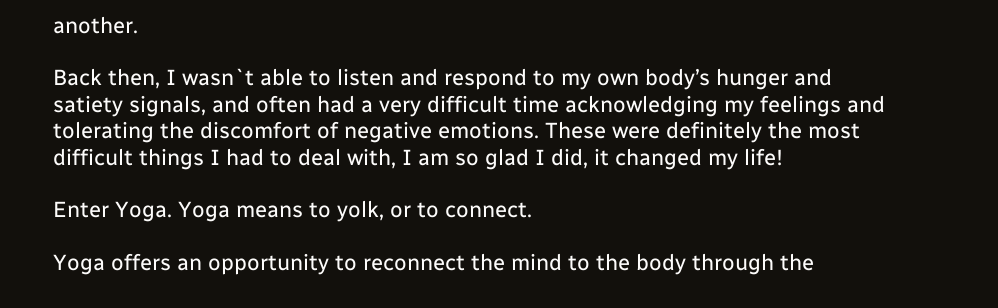another.

Back then, I wasn`t able to listen and respond to my own body’s hunger and satiety signals, and often had a very difficult time acknowledging my feelings and tolerating the discomfort of negative emotions. These were definitely the most difficult things I had to deal with, I am so glad I did, it changed my life!

Enter Yoga. Yoga means to yolk, or to connect.

Yoga offers an opportunity to reconnect the mind to the body through the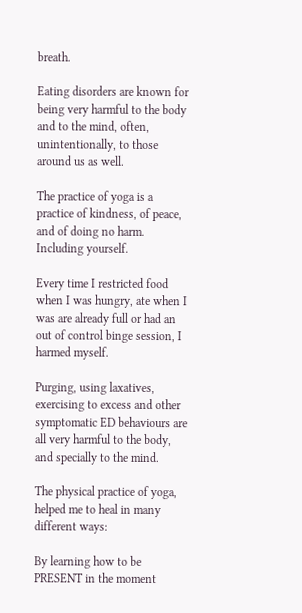breath.

Eating disorders are known for being very harmful to the body and to the mind, often, unintentionally, to those around us as well.

The practice of yoga is a practice of kindness, of peace, and of doing no harm. Including yourself.

Every time I restricted food when I was hungry, ate when I was are already full or had an out of control binge session, I harmed myself.

Purging, using laxatives, exercising to excess and other symptomatic ED behaviours are all very harmful to the body, and specially to the mind.

The physical practice of yoga, helped me to heal in many different ways:

By learning how to be PRESENT in the moment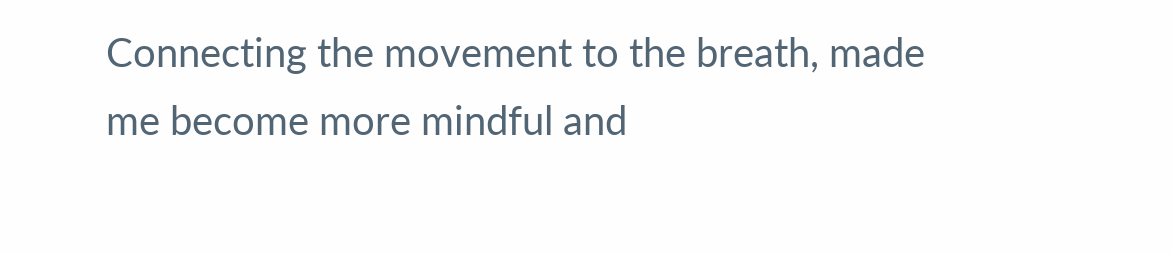Connecting the movement to the breath, made me become more mindful and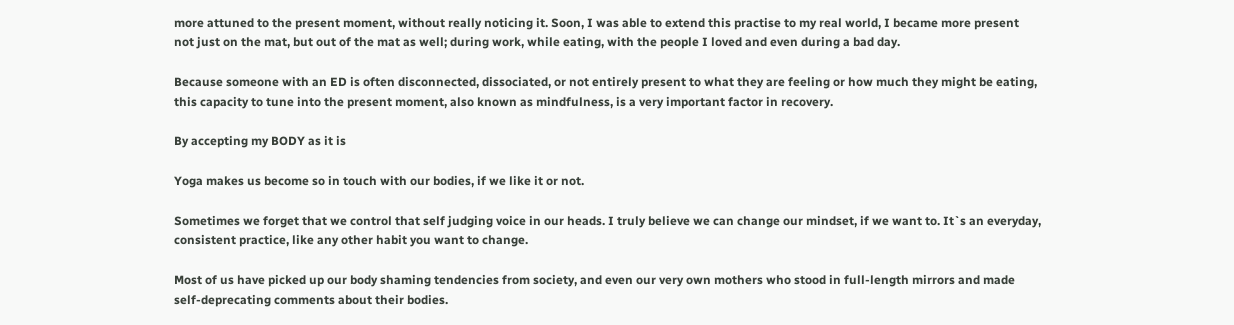more attuned to the present moment, without really noticing it. Soon, I was able to extend this practise to my real world, I became more present not just on the mat, but out of the mat as well; during work, while eating, with the people I loved and even during a bad day.

Because someone with an ED is often disconnected, dissociated, or not entirely present to what they are feeling or how much they might be eating, this capacity to tune into the present moment, also known as mindfulness, is a very important factor in recovery.

By accepting my BODY as it is

Yoga makes us become so in touch with our bodies, if we like it or not.

Sometimes we forget that we control that self judging voice in our heads. I truly believe we can change our mindset, if we want to. It`s an everyday, consistent practice, like any other habit you want to change.

Most of us have picked up our body shaming tendencies from society, and even our very own mothers who stood in full-length mirrors and made self-deprecating comments about their bodies.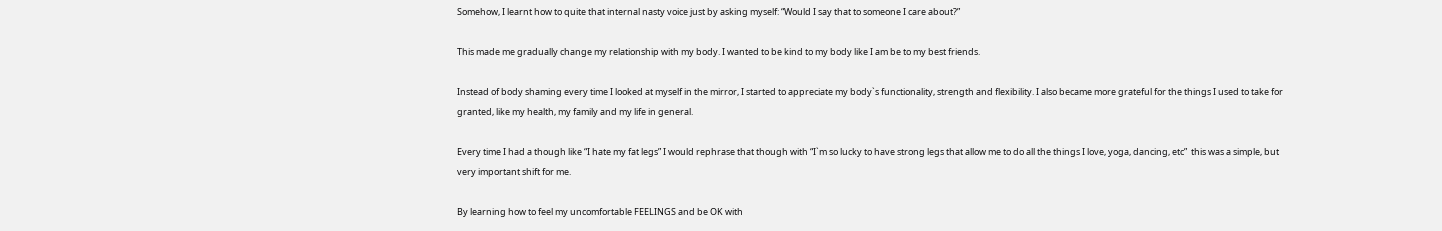Somehow, I learnt how to quite that internal nasty voice just by asking myself: “Would I say that to someone I care about?”

This made me gradually change my relationship with my body. I wanted to be kind to my body like I am be to my best friends.

Instead of body shaming every time I looked at myself in the mirror, I started to appreciate my body`s functionality, strength and flexibility. I also became more grateful for the things I used to take for granted, like my health, my family and my life in general.

Every time I had a though like “I hate my fat legs” I would rephrase that though with “I`m so lucky to have strong legs that allow me to do all the things I love, yoga, dancing, etc”  this was a simple, but very important shift for me.

By learning how to feel my uncomfortable FEELINGS and be OK with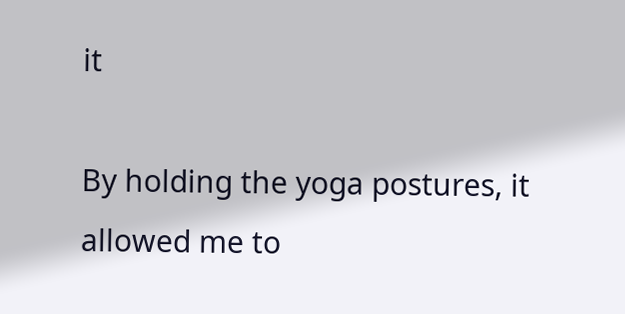it

By holding the yoga postures, it allowed me to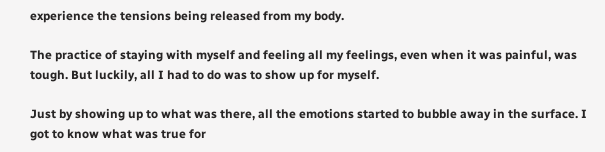experience the tensions being released from my body.

The practice of staying with myself and feeling all my feelings, even when it was painful, was tough. But luckily, all I had to do was to show up for myself.

Just by showing up to what was there, all the emotions started to bubble away in the surface. I got to know what was true for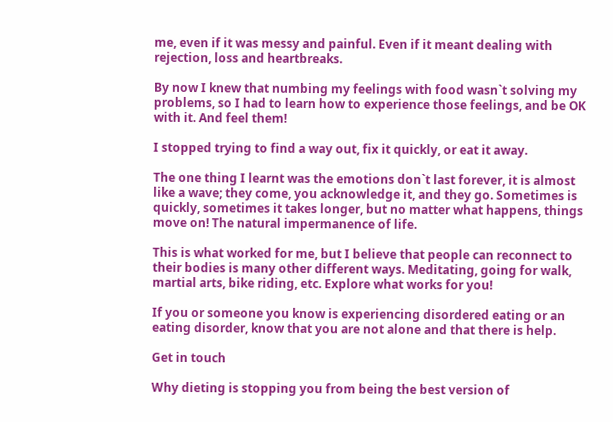me, even if it was messy and painful. Even if it meant dealing with rejection, loss and heartbreaks.

By now I knew that numbing my feelings with food wasn`t solving my problems, so I had to learn how to experience those feelings, and be OK with it. And feel them!

I stopped trying to find a way out, fix it quickly, or eat it away.

The one thing I learnt was the emotions don`t last forever, it is almost like a wave; they come, you acknowledge it, and they go. Sometimes is quickly, sometimes it takes longer, but no matter what happens, things move on! The natural impermanence of life.

This is what worked for me, but I believe that people can reconnect to their bodies is many other different ways. Meditating, going for walk, martial arts, bike riding, etc. Explore what works for you!

If you or someone you know is experiencing disordered eating or an eating disorder, know that you are not alone and that there is help.

Get in touch

Why dieting is stopping you from being the best version of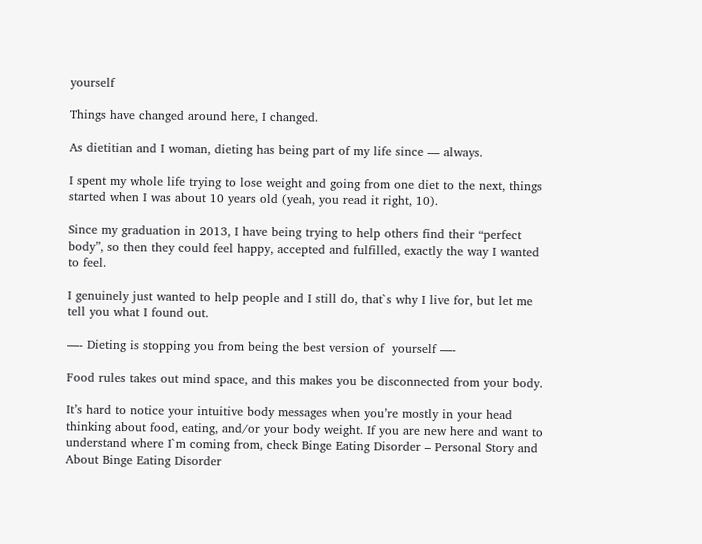yourself

Things have changed around here, I changed.

As dietitian and I woman, dieting has being part of my life since — always.

I spent my whole life trying to lose weight and going from one diet to the next, things started when I was about 10 years old (yeah, you read it right, 10).

Since my graduation in 2013, I have being trying to help others find their “perfect body”, so then they could feel happy, accepted and fulfilled, exactly the way I wanted to feel.

I genuinely just wanted to help people and I still do, that`s why I live for, but let me tell you what I found out.

—- Dieting is stopping you from being the best version of  yourself —-

Food rules takes out mind space, and this makes you be disconnected from your body.

It’s hard to notice your intuitive body messages when you’re mostly in your head thinking about food, eating, and/or your body weight. If you are new here and want to understand where I`m coming from, check Binge Eating Disorder – Personal Story and About Binge Eating Disorder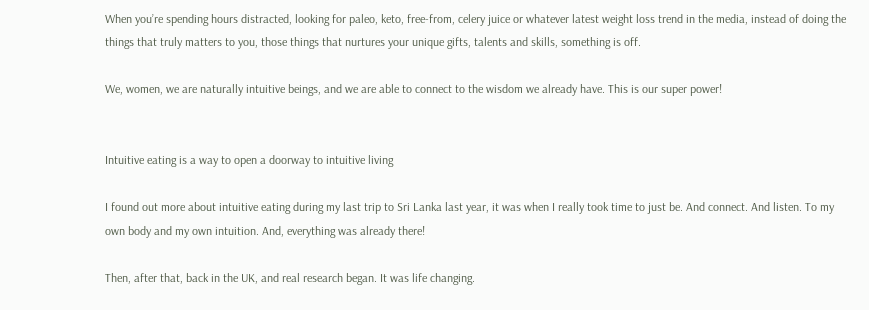When you’re spending hours distracted, looking for paleo, keto, free-from, celery juice or whatever latest weight loss trend in the media, instead of doing the things that truly matters to you, those things that nurtures your unique gifts, talents and skills, something is off.

We, women, we are naturally intuitive beings, and we are able to connect to the wisdom we already have. This is our super power!


Intuitive eating is a way to open a doorway to intuitive living

I found out more about intuitive eating during my last trip to Sri Lanka last year, it was when I really took time to just be. And connect. And listen. To my own body and my own intuition. And, everything was already there!

Then, after that, back in the UK, and real research began. It was life changing.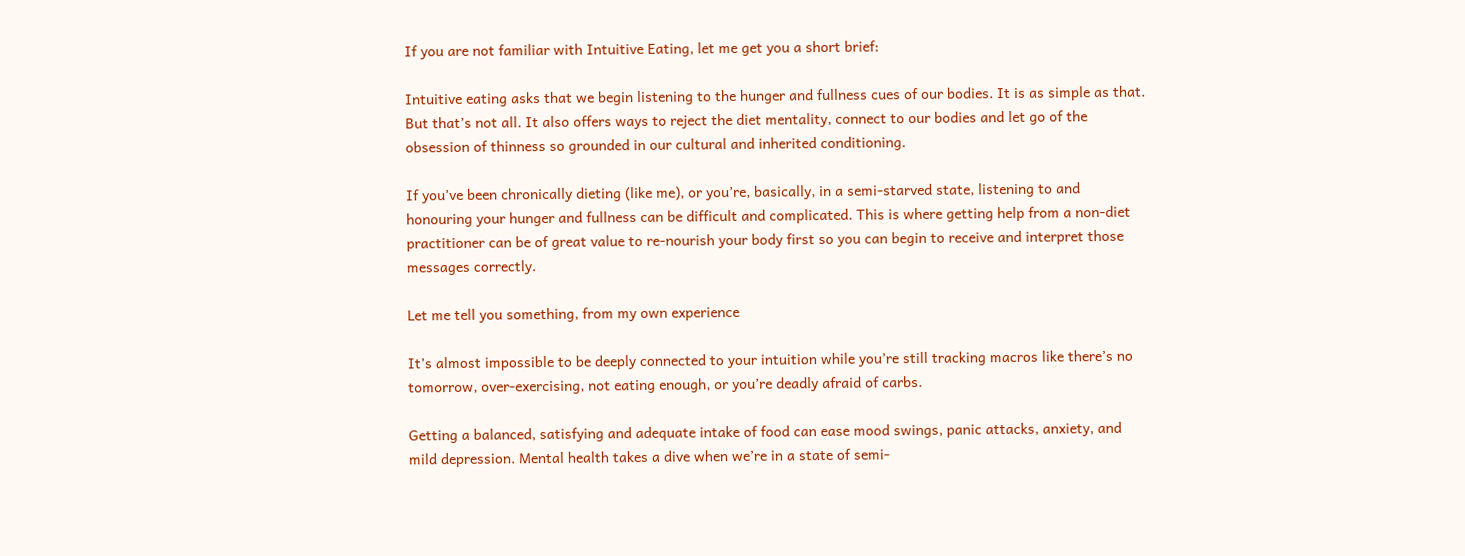If you are not familiar with Intuitive Eating, let me get you a short brief:

Intuitive eating asks that we begin listening to the hunger and fullness cues of our bodies. It is as simple as that. But that’s not all. It also offers ways to reject the diet mentality, connect to our bodies and let go of the obsession of thinness so grounded in our cultural and inherited conditioning.

If you’ve been chronically dieting (like me), or you’re, basically, in a semi-starved state, listening to and honouring your hunger and fullness can be difficult and complicated. This is where getting help from a non-diet practitioner can be of great value to re-nourish your body first so you can begin to receive and interpret those messages correctly.

Let me tell you something, from my own experience

It’s almost impossible to be deeply connected to your intuition while you’re still tracking macros like there’s no tomorrow, over-exercising, not eating enough, or you’re deadly afraid of carbs.

Getting a balanced, satisfying and adequate intake of food can ease mood swings, panic attacks, anxiety, and mild depression. Mental health takes a dive when we’re in a state of semi-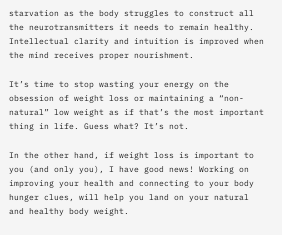starvation as the body struggles to construct all the neurotransmitters it needs to remain healthy. Intellectual clarity and intuition is improved when the mind receives proper nourishment.

It’s time to stop wasting your energy on the obsession of weight loss or maintaining a “non-natural” low weight as if that’s the most important thing in life. Guess what? It’s not.

In the other hand, if weight loss is important to you (and only you), I have good news! Working on improving your health and connecting to your body hunger clues, will help you land on your natural and healthy body weight.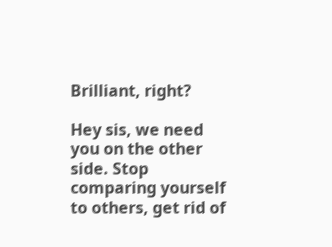Brilliant, right?

Hey sis, we need you on the other side. Stop comparing yourself to others, get rid of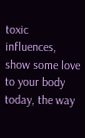toxic influences, show some love to your body today, the way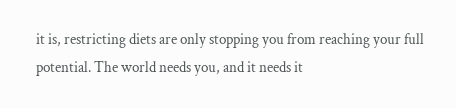it is, restricting diets are only stopping you from reaching your full potential. The world needs you, and it needs it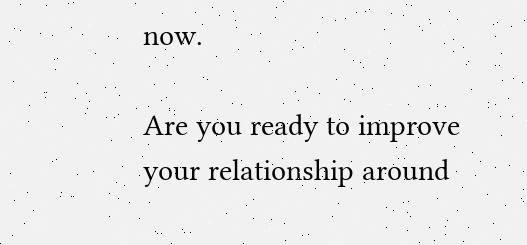now.

Are you ready to improve your relationship around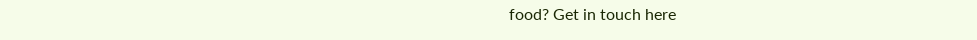food? Get in touch here